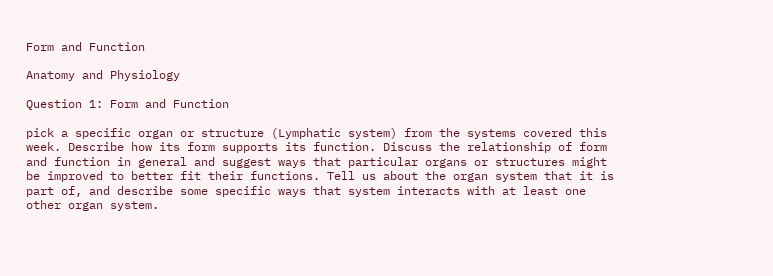Form and Function

Anatomy and Physiology

Question 1: Form and Function

pick a specific organ or structure (Lymphatic system) from the systems covered this week. Describe how its form supports its function. Discuss the relationship of form and function in general and suggest ways that particular organs or structures might be improved to better fit their functions. Tell us about the organ system that it is part of, and describe some specific ways that system interacts with at least one other organ system.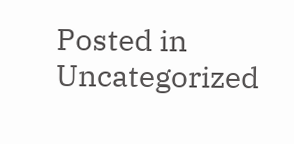Posted in Uncategorized